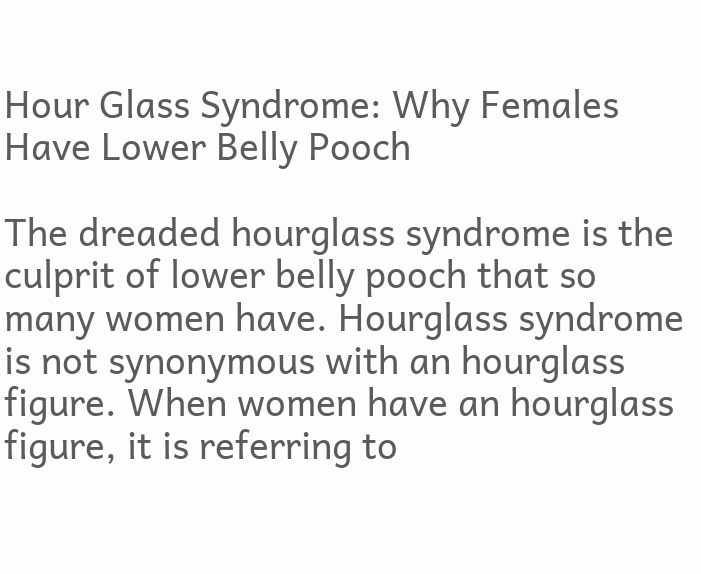Hour Glass Syndrome: Why Females Have Lower Belly Pooch

The dreaded hourglass syndrome is the culprit of lower belly pooch that so many women have. Hourglass syndrome is not synonymous with an hourglass figure. When women have an hourglass figure, it is referring to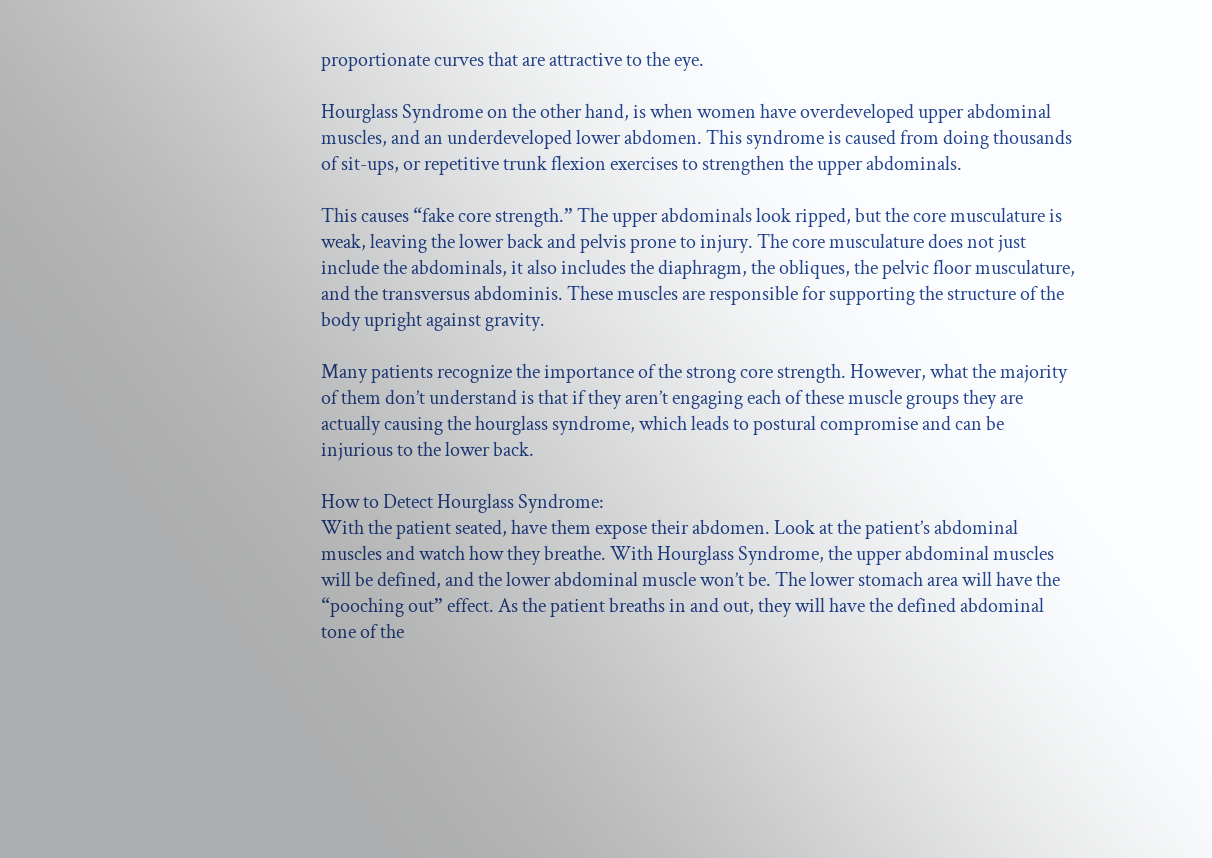proportionate curves that are attractive to the eye.

Hourglass Syndrome on the other hand, is when women have overdeveloped upper abdominal muscles, and an underdeveloped lower abdomen. This syndrome is caused from doing thousands of sit-ups, or repetitive trunk flexion exercises to strengthen the upper abdominals.

This causes “fake core strength.” The upper abdominals look ripped, but the core musculature is weak, leaving the lower back and pelvis prone to injury. The core musculature does not just include the abdominals, it also includes the diaphragm, the obliques, the pelvic floor musculature, and the transversus abdominis. These muscles are responsible for supporting the structure of the body upright against gravity.

Many patients recognize the importance of the strong core strength. However, what the majority of them don’t understand is that if they aren’t engaging each of these muscle groups they are actually causing the hourglass syndrome, which leads to postural compromise and can be injurious to the lower back.

How to Detect Hourglass Syndrome:
With the patient seated, have them expose their abdomen. Look at the patient’s abdominal muscles and watch how they breathe. With Hourglass Syndrome, the upper abdominal muscles will be defined, and the lower abdominal muscle won’t be. The lower stomach area will have the “pooching out” effect. As the patient breaths in and out, they will have the defined abdominal tone of the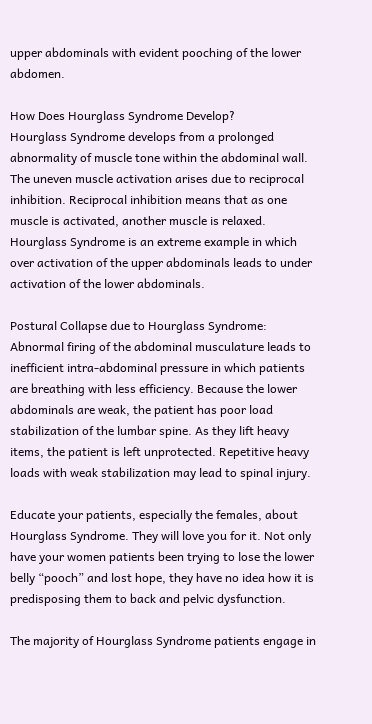upper abdominals with evident pooching of the lower abdomen.

How Does Hourglass Syndrome Develop?
Hourglass Syndrome develops from a prolonged abnormality of muscle tone within the abdominal wall. The uneven muscle activation arises due to reciprocal inhibition. Reciprocal inhibition means that as one muscle is activated, another muscle is relaxed. Hourglass Syndrome is an extreme example in which over activation of the upper abdominals leads to under activation of the lower abdominals.

Postural Collapse due to Hourglass Syndrome:
Abnormal firing of the abdominal musculature leads to inefficient intra-abdominal pressure in which patients are breathing with less efficiency. Because the lower abdominals are weak, the patient has poor load stabilization of the lumbar spine. As they lift heavy items, the patient is left unprotected. Repetitive heavy loads with weak stabilization may lead to spinal injury.

Educate your patients, especially the females, about Hourglass Syndrome. They will love you for it. Not only have your women patients been trying to lose the lower belly “pooch” and lost hope, they have no idea how it is predisposing them to back and pelvic dysfunction.

The majority of Hourglass Syndrome patients engage in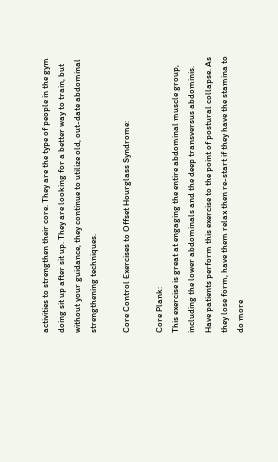activities to strengthen their core. They are the type of people in the gym doing sit up after sit up. They are looking for a better way to train, but without your guidance, they continue to utilize old, out-date abdominal strengthening techniques.

Core Control Exercises to Offset Hourglass Syndrome:

Core Plank:
This exercise is great at engaging the entire abdominal muscle group, including the lower abdominals and the deep transversus abdominis. Have patients perform this exercise to the point of postural collapse. As they lose form, have them relax then re-start if they have the stamina to do more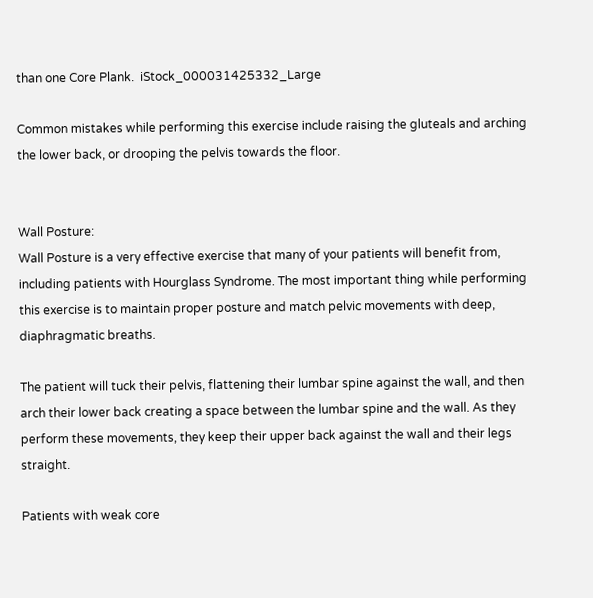than one Core Plank.  iStock_000031425332_Large

Common mistakes while performing this exercise include raising the gluteals and arching the lower back, or drooping the pelvis towards the floor.


Wall Posture:
Wall Posture is a very effective exercise that many of your patients will benefit from, including patients with Hourglass Syndrome. The most important thing while performing this exercise is to maintain proper posture and match pelvic movements with deep, diaphragmatic breaths.

The patient will tuck their pelvis, flattening their lumbar spine against the wall, and then arch their lower back creating a space between the lumbar spine and the wall. As they perform these movements, they keep their upper back against the wall and their legs straight.

Patients with weak core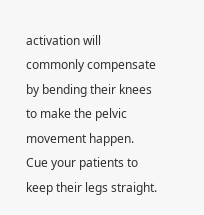activation will commonly compensate by bending their knees to make the pelvic movement happen. Cue your patients to keep their legs straight.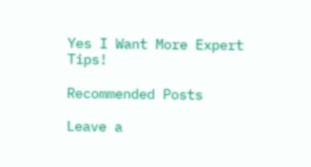Yes I Want More Expert Tips!

Recommended Posts

Leave a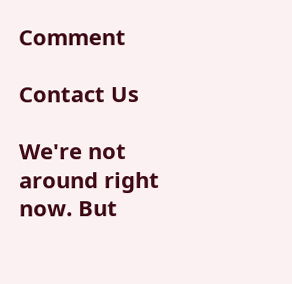Comment

Contact Us

We're not around right now. But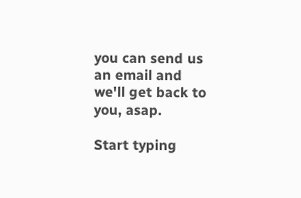you can send us an email and we'll get back to you, asap.

Start typing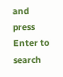and press Enter to search